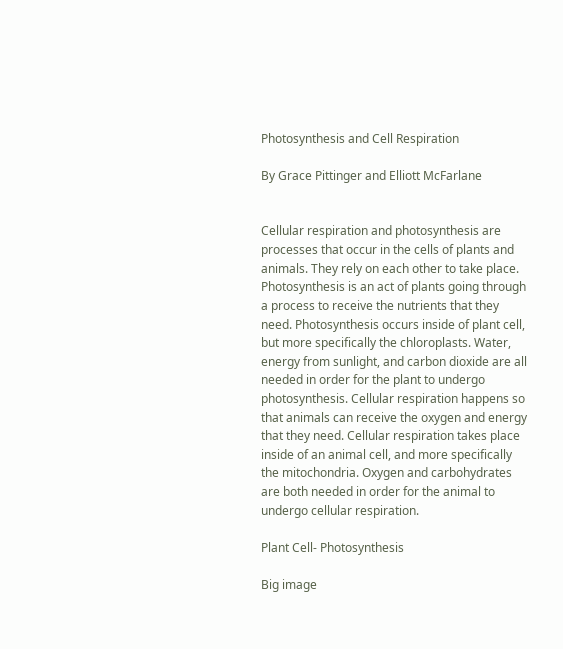Photosynthesis and Cell Respiration

By Grace Pittinger and Elliott McFarlane


Cellular respiration and photosynthesis are processes that occur in the cells of plants and animals. They rely on each other to take place. Photosynthesis is an act of plants going through a process to receive the nutrients that they need. Photosynthesis occurs inside of plant cell, but more specifically the chloroplasts. Water, energy from sunlight, and carbon dioxide are all needed in order for the plant to undergo photosynthesis. Cellular respiration happens so that animals can receive the oxygen and energy that they need. Cellular respiration takes place inside of an animal cell, and more specifically the mitochondria. Oxygen and carbohydrates are both needed in order for the animal to undergo cellular respiration.

Plant Cell- Photosynthesis

Big image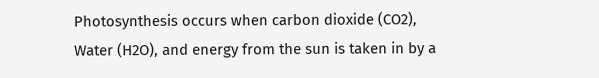Photosynthesis occurs when carbon dioxide (CO2), Water (H2O), and energy from the sun is taken in by a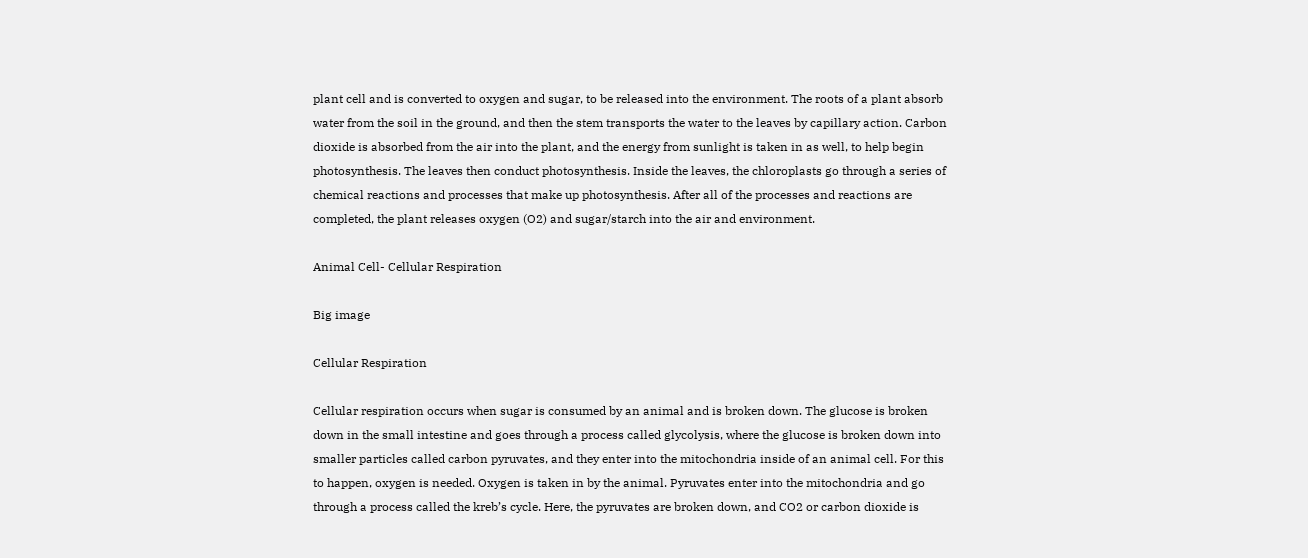plant cell and is converted to oxygen and sugar, to be released into the environment. The roots of a plant absorb water from the soil in the ground, and then the stem transports the water to the leaves by capillary action. Carbon dioxide is absorbed from the air into the plant, and the energy from sunlight is taken in as well, to help begin photosynthesis. The leaves then conduct photosynthesis. Inside the leaves, the chloroplasts go through a series of chemical reactions and processes that make up photosynthesis. After all of the processes and reactions are completed, the plant releases oxygen (O2) and sugar/starch into the air and environment.

Animal Cell- Cellular Respiration

Big image

Cellular Respiration

Cellular respiration occurs when sugar is consumed by an animal and is broken down. The glucose is broken down in the small intestine and goes through a process called glycolysis, where the glucose is broken down into smaller particles called carbon pyruvates, and they enter into the mitochondria inside of an animal cell. For this to happen, oxygen is needed. Oxygen is taken in by the animal. Pyruvates enter into the mitochondria and go through a process called the kreb’s cycle. Here, the pyruvates are broken down, and CO2 or carbon dioxide is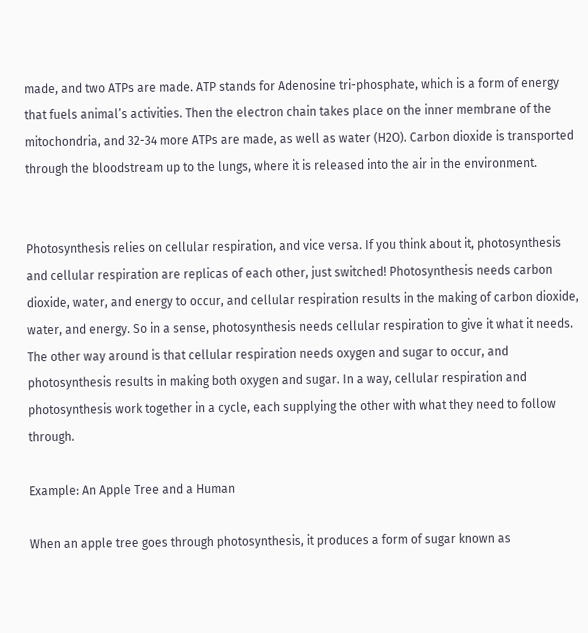made, and two ATPs are made. ATP stands for Adenosine tri-phosphate, which is a form of energy that fuels animal’s activities. Then the electron chain takes place on the inner membrane of the mitochondria, and 32-34 more ATPs are made, as well as water (H2O). Carbon dioxide is transported through the bloodstream up to the lungs, where it is released into the air in the environment.


Photosynthesis relies on cellular respiration, and vice versa. If you think about it, photosynthesis and cellular respiration are replicas of each other, just switched! Photosynthesis needs carbon dioxide, water, and energy to occur, and cellular respiration results in the making of carbon dioxide, water, and energy. So in a sense, photosynthesis needs cellular respiration to give it what it needs. The other way around is that cellular respiration needs oxygen and sugar to occur, and photosynthesis results in making both oxygen and sugar. In a way, cellular respiration and photosynthesis work together in a cycle, each supplying the other with what they need to follow through.

Example: An Apple Tree and a Human

When an apple tree goes through photosynthesis, it produces a form of sugar known as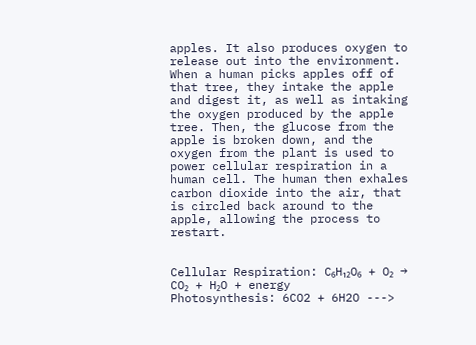apples. It also produces oxygen to release out into the environment. When a human picks apples off of that tree, they intake the apple and digest it, as well as intaking the oxygen produced by the apple tree. Then, the glucose from the apple is broken down, and the oxygen from the plant is used to power cellular respiration in a human cell. The human then exhales carbon dioxide into the air, that is circled back around to the apple, allowing the process to restart.


Cellular Respiration: C₆H₁₂O₆ + O₂ → CO₂ + H₂O + energy
Photosynthesis: 6CO2 + 6H2O --->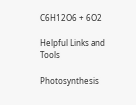C6H12O6 + 6O2

Helpful Links and Tools

Photosynthesis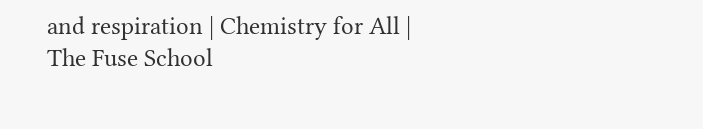and respiration | Chemistry for All | The Fuse School